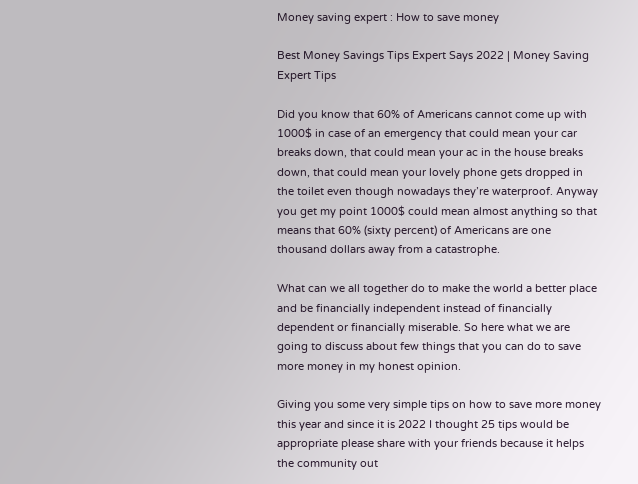Money saving expert : How to save money

Best Money Savings Tips Expert Says 2022 | Money Saving Expert Tips

Did you know that 60% of Americans cannot come up with 1000$ in case of an emergency that could mean your car breaks down, that could mean your ac in the house breaks down, that could mean your lovely phone gets dropped in the toilet even though nowadays they’re waterproof. Anyway you get my point 1000$ could mean almost anything so that means that 60% (sixty percent) of Americans are one thousand dollars away from a catastrophe.

What can we all together do to make the world a better place and be financially independent instead of financially dependent or financially miserable. So here what we are going to discuss about few things that you can do to save more money in my honest opinion.

Giving you some very simple tips on how to save more money this year and since it is 2022 I thought 25 tips would be appropriate please share with your friends because it helps the community out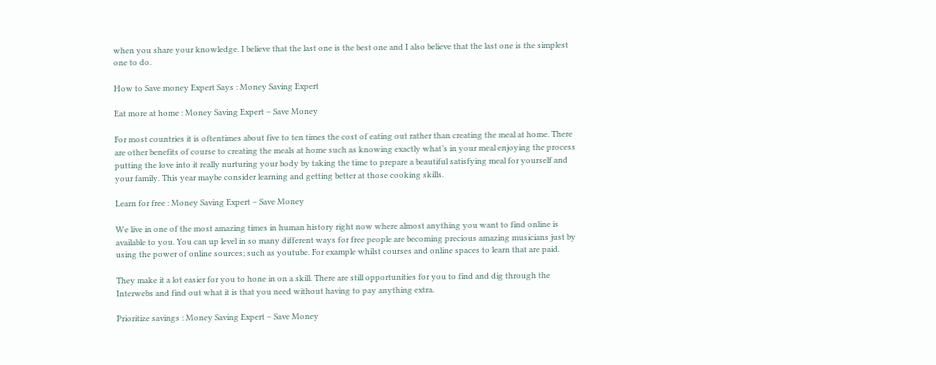when you share your knowledge. I believe that the last one is the best one and I also believe that the last one is the simplest one to do.

How to Save money Expert Says : Money Saving Expert

Eat more at home : Money Saving Expert – Save Money

For most countries it is oftentimes about five to ten times the cost of eating out rather than creating the meal at home. There are other benefits of course to creating the meals at home such as knowing exactly what’s in your meal enjoying the process putting the love into it really nurturing your body by taking the time to prepare a beautiful satisfying meal for yourself and your family. This year maybe consider learning and getting better at those cooking skills.

Learn for free : Money Saving Expert – Save Money

We live in one of the most amazing times in human history right now where almost anything you want to find online is available to you. You can up level in so many different ways for free people are becoming precious amazing musicians just by using the power of online sources; such as youtube. For example whilst courses and online spaces to learn that are paid.

They make it a lot easier for you to hone in on a skill. There are still opportunities for you to find and dig through the Interwebs and find out what it is that you need without having to pay anything extra.

Prioritize savings : Money Saving Expert – Save Money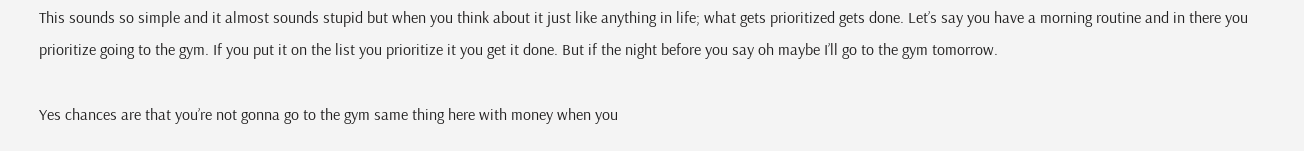This sounds so simple and it almost sounds stupid but when you think about it just like anything in life; what gets prioritized gets done. Let’s say you have a morning routine and in there you prioritize going to the gym. If you put it on the list you prioritize it you get it done. But if the night before you say oh maybe I’ll go to the gym tomorrow.

Yes chances are that you’re not gonna go to the gym same thing here with money when you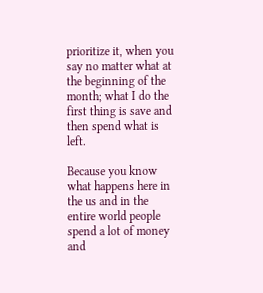prioritize it, when you say no matter what at the beginning of the month; what I do the first thing is save and then spend what is left.

Because you know what happens here in the us and in the entire world people spend a lot of money and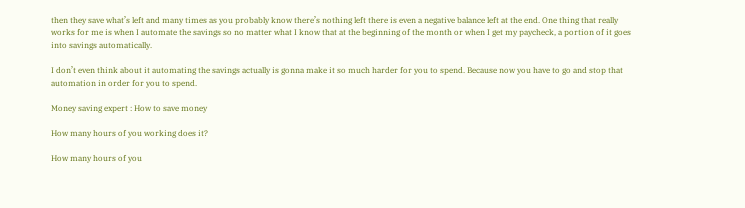then they save what’s left and many times as you probably know there’s nothing left there is even a negative balance left at the end. One thing that really works for me is when I automate the savings so no matter what I know that at the beginning of the month or when I get my paycheck, a portion of it goes into savings automatically.

I don’t even think about it automating the savings actually is gonna make it so much harder for you to spend. Because now you have to go and stop that automation in order for you to spend.

Money saving expert : How to save money

How many hours of you working does it?

How many hours of you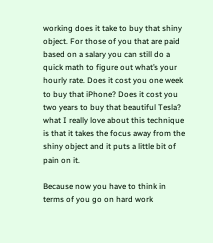working does it take to buy that shiny object. For those of you that are paid based on a salary you can still do a quick math to figure out what’s your hourly rate. Does it cost you one week to buy that iPhone? Does it cost you two years to buy that beautiful Tesla? what I really love about this technique is that it takes the focus away from the shiny object and it puts a little bit of pain on it.

Because now you have to think in terms of you go on hard work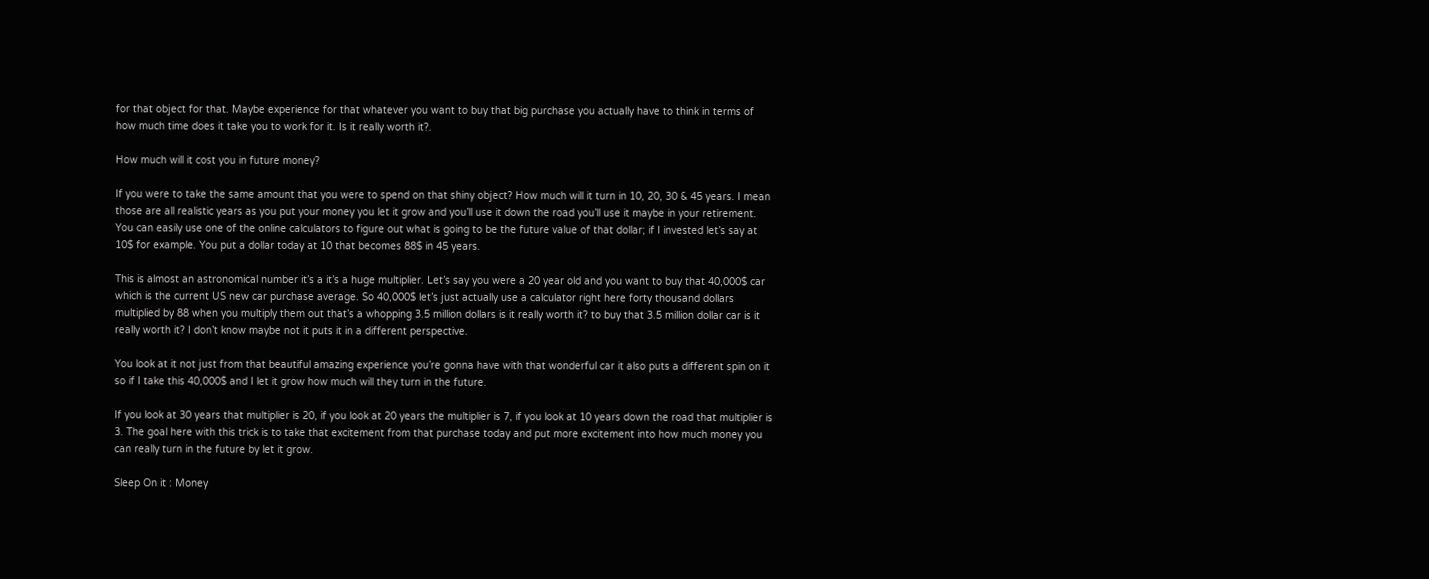for that object for that. Maybe experience for that whatever you want to buy that big purchase you actually have to think in terms of how much time does it take you to work for it. Is it really worth it?.

How much will it cost you in future money?

If you were to take the same amount that you were to spend on that shiny object? How much will it turn in 10, 20, 30 & 45 years. I mean those are all realistic years as you put your money you let it grow and you’ll use it down the road you’ll use it maybe in your retirement. You can easily use one of the online calculators to figure out what is going to be the future value of that dollar; if I invested let’s say at 10$ for example. You put a dollar today at 10 that becomes 88$ in 45 years.

This is almost an astronomical number it’s a it’s a huge multiplier. Let’s say you were a 20 year old and you want to buy that 40,000$ car which is the current US new car purchase average. So 40,000$ let’s just actually use a calculator right here forty thousand dollars multiplied by 88 when you multiply them out that’s a whopping 3.5 million dollars is it really worth it? to buy that 3.5 million dollar car is it really worth it? I don’t know maybe not it puts it in a different perspective.

You look at it not just from that beautiful amazing experience you’re gonna have with that wonderful car it also puts a different spin on it so if I take this 40,000$ and I let it grow how much will they turn in the future.

If you look at 30 years that multiplier is 20, if you look at 20 years the multiplier is 7, if you look at 10 years down the road that multiplier is 3. The goal here with this trick is to take that excitement from that purchase today and put more excitement into how much money you can really turn in the future by let it grow.

Sleep On it : Money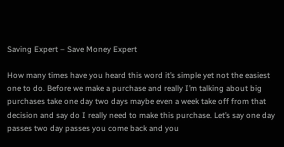Saving Expert – Save Money Expert

How many times have you heard this word it’s simple yet not the easiest one to do. Before we make a purchase and really I’m talking about big purchases take one day two days maybe even a week take off from that decision and say do I really need to make this purchase. Let’s say one day passes two day passes you come back and you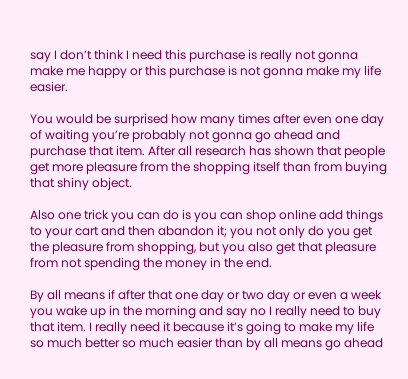say I don’t think I need this purchase is really not gonna make me happy or this purchase is not gonna make my life easier.

You would be surprised how many times after even one day of waiting you’re probably not gonna go ahead and purchase that item. After all research has shown that people get more pleasure from the shopping itself than from buying that shiny object.

Also one trick you can do is you can shop online add things to your cart and then abandon it; you not only do you get the pleasure from shopping, but you also get that pleasure from not spending the money in the end.

By all means if after that one day or two day or even a week you wake up in the morning and say no I really need to buy that item. I really need it because it’s going to make my life so much better so much easier than by all means go ahead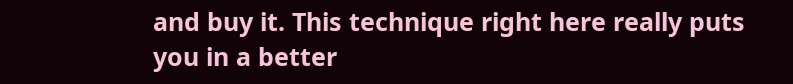and buy it. This technique right here really puts you in a better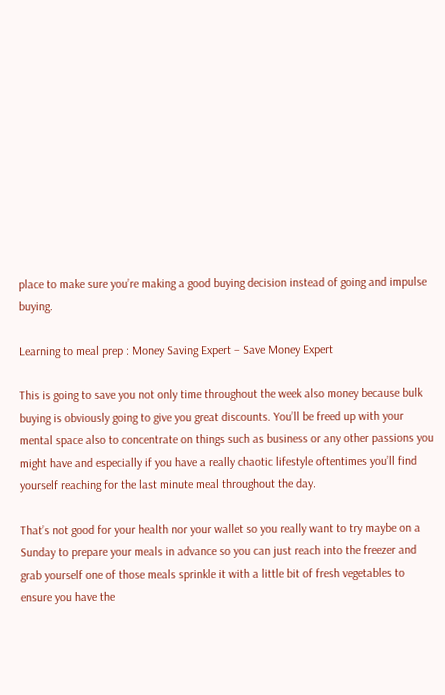place to make sure you’re making a good buying decision instead of going and impulse buying.

Learning to meal prep : Money Saving Expert – Save Money Expert

This is going to save you not only time throughout the week also money because bulk buying is obviously going to give you great discounts. You’ll be freed up with your mental space also to concentrate on things such as business or any other passions you might have and especially if you have a really chaotic lifestyle oftentimes you’ll find yourself reaching for the last minute meal throughout the day.

That’s not good for your health nor your wallet so you really want to try maybe on a Sunday to prepare your meals in advance so you can just reach into the freezer and grab yourself one of those meals sprinkle it with a little bit of fresh vegetables to ensure you have the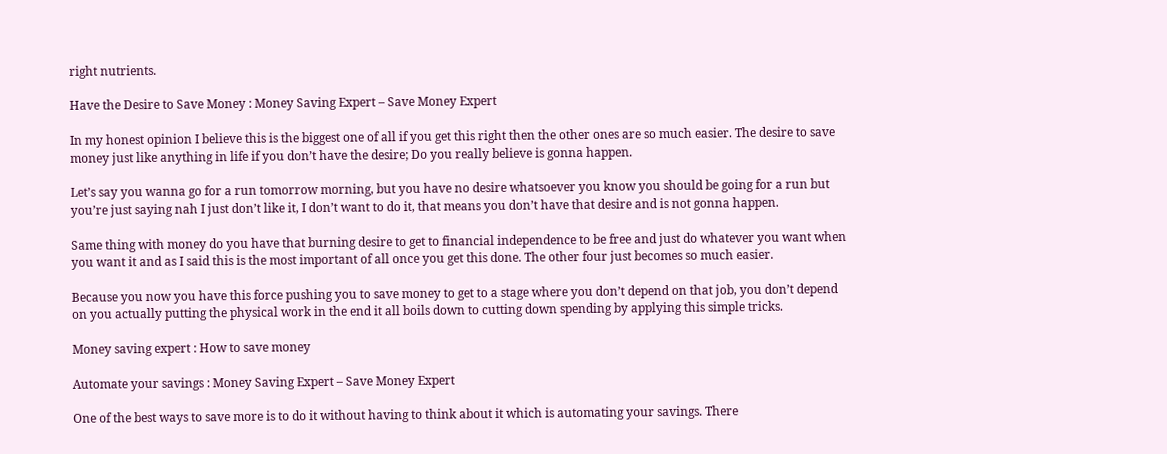right nutrients.

Have the Desire to Save Money : Money Saving Expert – Save Money Expert

In my honest opinion I believe this is the biggest one of all if you get this right then the other ones are so much easier. The desire to save money just like anything in life if you don’t have the desire; Do you really believe is gonna happen.

Let’s say you wanna go for a run tomorrow morning, but you have no desire whatsoever you know you should be going for a run but you’re just saying nah I just don’t like it, I don’t want to do it, that means you don’t have that desire and is not gonna happen.

Same thing with money do you have that burning desire to get to financial independence to be free and just do whatever you want when you want it and as I said this is the most important of all once you get this done. The other four just becomes so much easier.

Because you now you have this force pushing you to save money to get to a stage where you don’t depend on that job, you don’t depend on you actually putting the physical work in the end it all boils down to cutting down spending by applying this simple tricks.

Money saving expert : How to save money

Automate your savings : Money Saving Expert – Save Money Expert

One of the best ways to save more is to do it without having to think about it which is automating your savings. There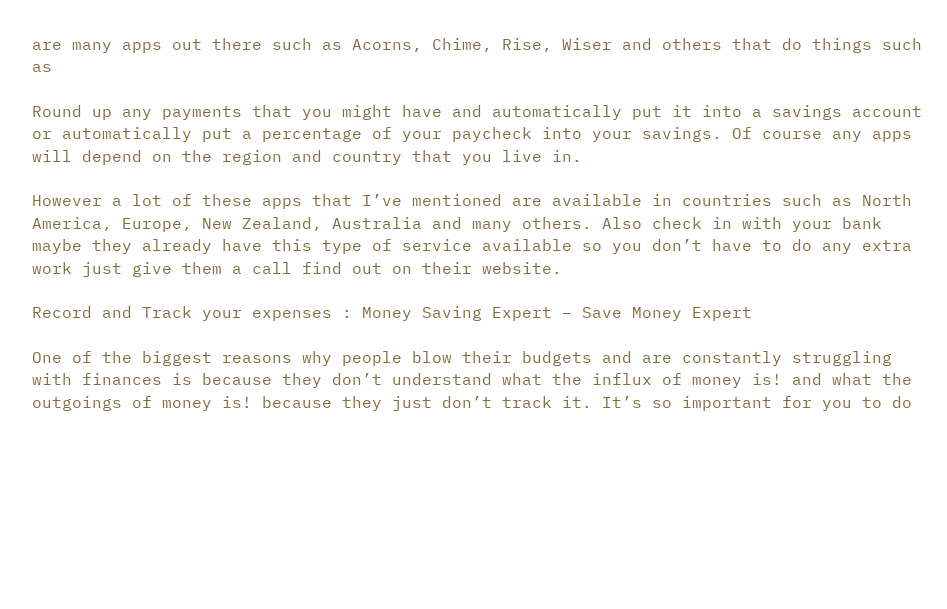are many apps out there such as Acorns, Chime, Rise, Wiser and others that do things such as

Round up any payments that you might have and automatically put it into a savings account or automatically put a percentage of your paycheck into your savings. Of course any apps will depend on the region and country that you live in.

However a lot of these apps that I’ve mentioned are available in countries such as North America, Europe, New Zealand, Australia and many others. Also check in with your bank maybe they already have this type of service available so you don’t have to do any extra work just give them a call find out on their website.

Record and Track your expenses : Money Saving Expert – Save Money Expert

One of the biggest reasons why people blow their budgets and are constantly struggling with finances is because they don’t understand what the influx of money is! and what the outgoings of money is! because they just don’t track it. It’s so important for you to do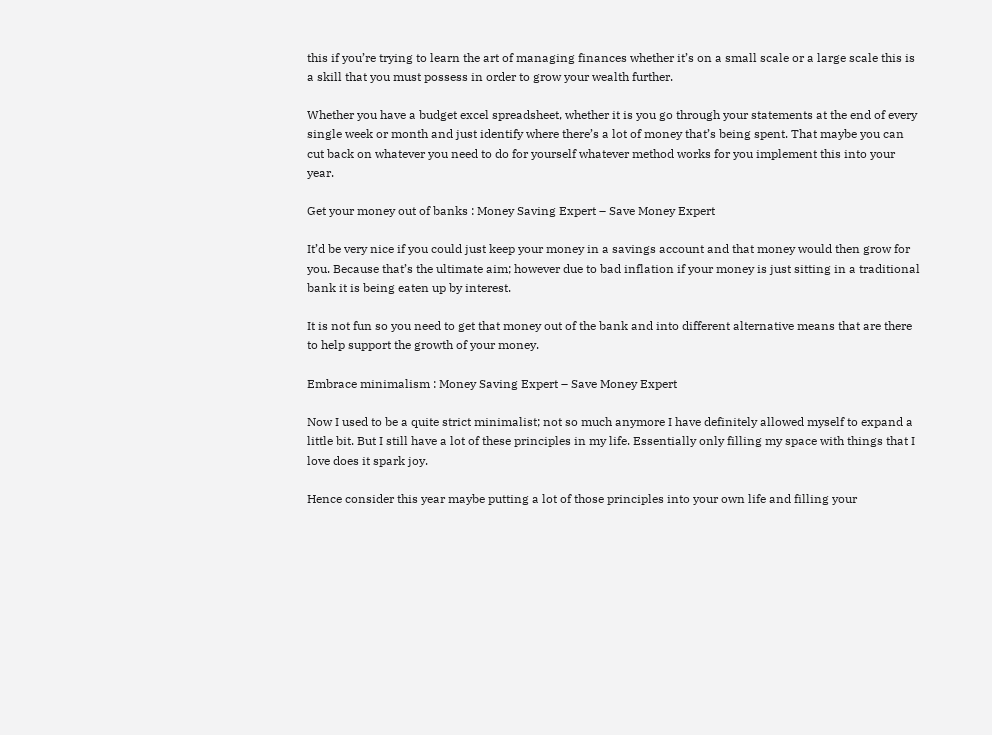this if you’re trying to learn the art of managing finances whether it’s on a small scale or a large scale this is a skill that you must possess in order to grow your wealth further.

Whether you have a budget excel spreadsheet, whether it is you go through your statements at the end of every single week or month and just identify where there’s a lot of money that’s being spent. That maybe you can cut back on whatever you need to do for yourself whatever method works for you implement this into your year.

Get your money out of banks : Money Saving Expert – Save Money Expert

It’d be very nice if you could just keep your money in a savings account and that money would then grow for you. Because that’s the ultimate aim; however due to bad inflation if your money is just sitting in a traditional bank it is being eaten up by interest.

It is not fun so you need to get that money out of the bank and into different alternative means that are there to help support the growth of your money.

Embrace minimalism : Money Saving Expert – Save Money Expert

Now I used to be a quite strict minimalist; not so much anymore I have definitely allowed myself to expand a little bit. But I still have a lot of these principles in my life. Essentially only filling my space with things that I love does it spark joy.

Hence consider this year maybe putting a lot of those principles into your own life and filling your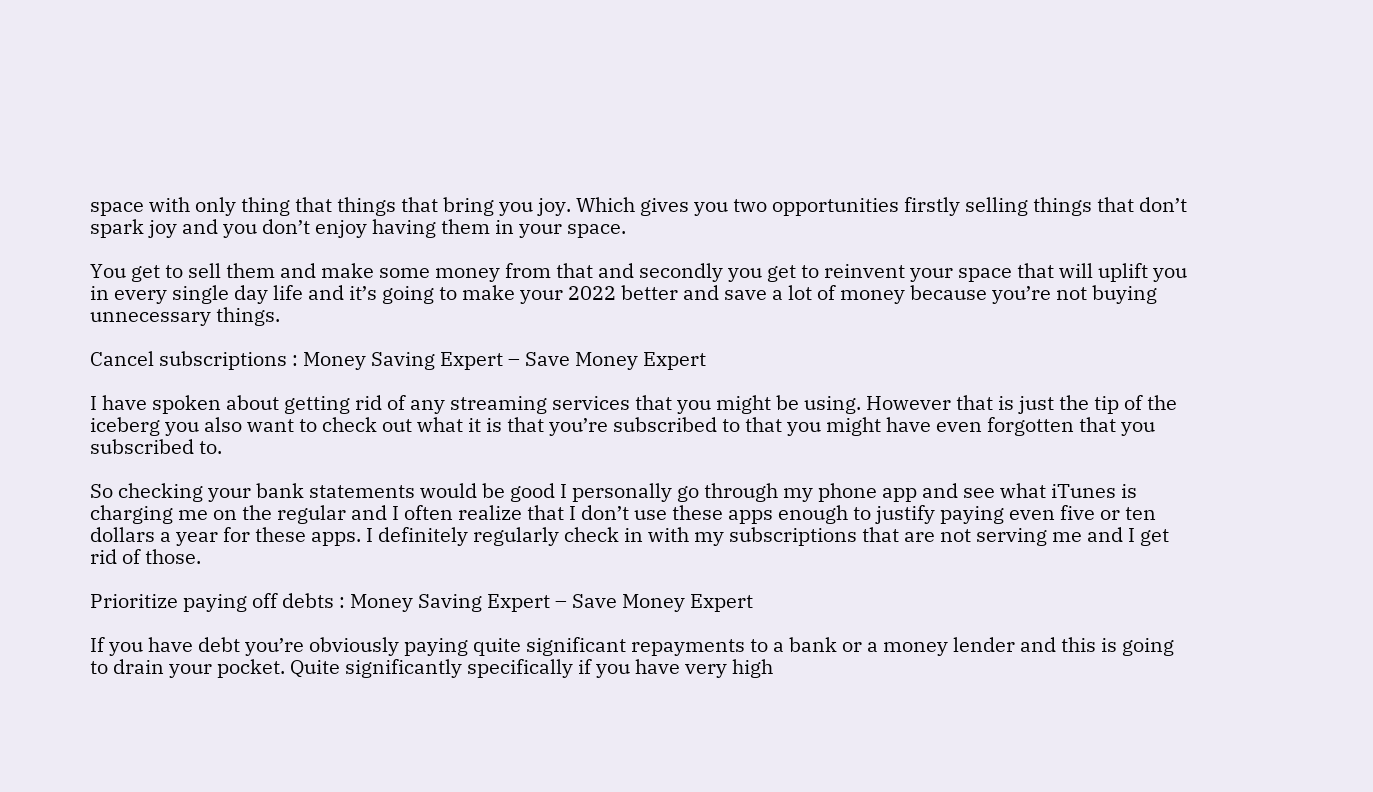space with only thing that things that bring you joy. Which gives you two opportunities firstly selling things that don’t spark joy and you don’t enjoy having them in your space.

You get to sell them and make some money from that and secondly you get to reinvent your space that will uplift you in every single day life and it’s going to make your 2022 better and save a lot of money because you’re not buying unnecessary things.

Cancel subscriptions : Money Saving Expert – Save Money Expert

I have spoken about getting rid of any streaming services that you might be using. However that is just the tip of the iceberg you also want to check out what it is that you’re subscribed to that you might have even forgotten that you subscribed to.

So checking your bank statements would be good I personally go through my phone app and see what iTunes is charging me on the regular and I often realize that I don’t use these apps enough to justify paying even five or ten dollars a year for these apps. I definitely regularly check in with my subscriptions that are not serving me and I get rid of those.

Prioritize paying off debts : Money Saving Expert – Save Money Expert

If you have debt you’re obviously paying quite significant repayments to a bank or a money lender and this is going to drain your pocket. Quite significantly specifically if you have very high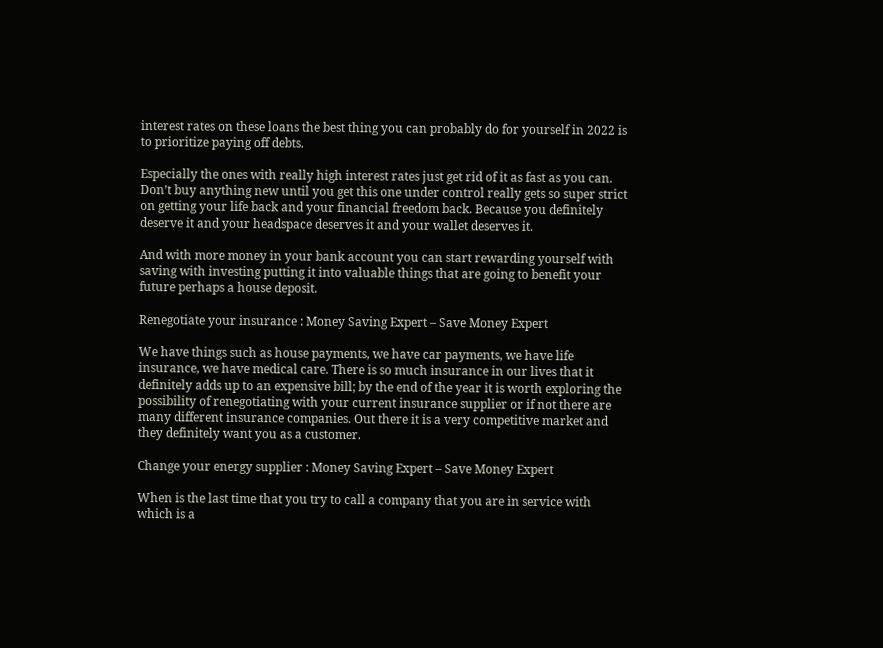interest rates on these loans the best thing you can probably do for yourself in 2022 is to prioritize paying off debts.

Especially the ones with really high interest rates just get rid of it as fast as you can. Don’t buy anything new until you get this one under control really gets so super strict on getting your life back and your financial freedom back. Because you definitely deserve it and your headspace deserves it and your wallet deserves it.

And with more money in your bank account you can start rewarding yourself with saving with investing putting it into valuable things that are going to benefit your future perhaps a house deposit.

Renegotiate your insurance : Money Saving Expert – Save Money Expert

We have things such as house payments, we have car payments, we have life insurance, we have medical care. There is so much insurance in our lives that it definitely adds up to an expensive bill; by the end of the year it is worth exploring the possibility of renegotiating with your current insurance supplier or if not there are many different insurance companies. Out there it is a very competitive market and they definitely want you as a customer.

Change your energy supplier : Money Saving Expert – Save Money Expert

When is the last time that you try to call a company that you are in service with which is a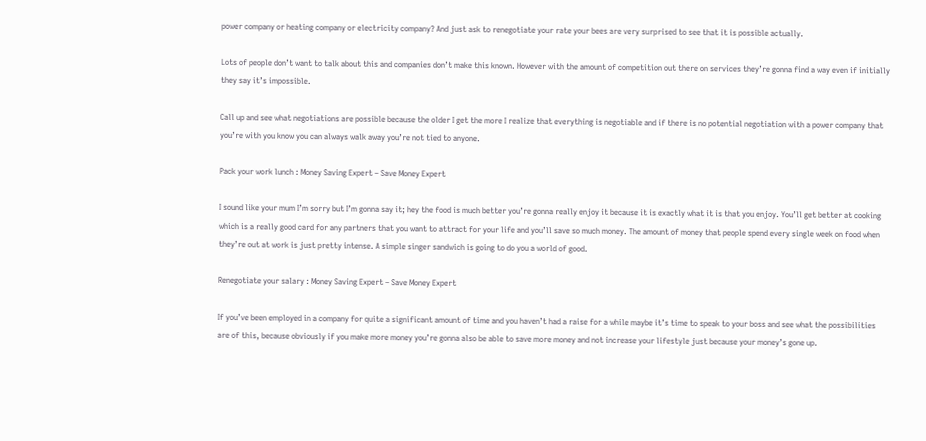power company or heating company or electricity company? And just ask to renegotiate your rate your bees are very surprised to see that it is possible actually.

Lots of people don’t want to talk about this and companies don’t make this known. However with the amount of competition out there on services they’re gonna find a way even if initially they say it’s impossible.

Call up and see what negotiations are possible because the older I get the more I realize that everything is negotiable and if there is no potential negotiation with a power company that you’re with you know you can always walk away you’re not tied to anyone.

Pack your work lunch : Money Saving Expert – Save Money Expert

I sound like your mum I’m sorry but I’m gonna say it; hey the food is much better you’re gonna really enjoy it because it is exactly what it is that you enjoy. You’ll get better at cooking which is a really good card for any partners that you want to attract for your life and you’ll save so much money. The amount of money that people spend every single week on food when they’re out at work is just pretty intense. A simple singer sandwich is going to do you a world of good.

Renegotiate your salary : Money Saving Expert – Save Money Expert

If you’ve been employed in a company for quite a significant amount of time and you haven’t had a raise for a while maybe it’s time to speak to your boss and see what the possibilities are of this, because obviously if you make more money you’re gonna also be able to save more money and not increase your lifestyle just because your money’s gone up.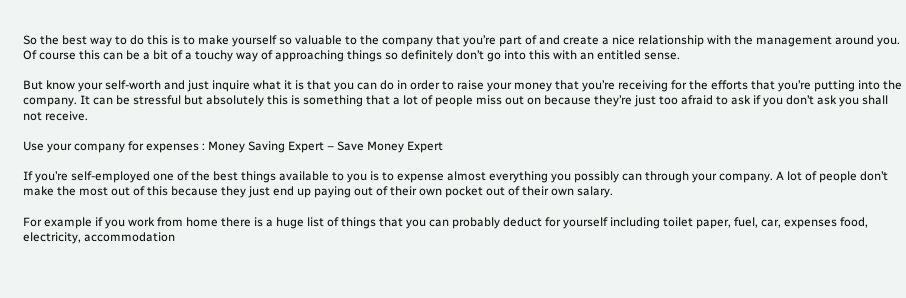So the best way to do this is to make yourself so valuable to the company that you’re part of and create a nice relationship with the management around you. Of course this can be a bit of a touchy way of approaching things so definitely don’t go into this with an entitled sense.

But know your self-worth and just inquire what it is that you can do in order to raise your money that you’re receiving for the efforts that you’re putting into the company. It can be stressful but absolutely this is something that a lot of people miss out on because they’re just too afraid to ask if you don’t ask you shall not receive.

Use your company for expenses : Money Saving Expert – Save Money Expert

If you’re self-employed one of the best things available to you is to expense almost everything you possibly can through your company. A lot of people don’t make the most out of this because they just end up paying out of their own pocket out of their own salary.

For example if you work from home there is a huge list of things that you can probably deduct for yourself including toilet paper, fuel, car, expenses food, electricity, accommodation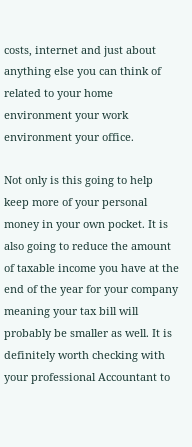costs, internet and just about anything else you can think of related to your home environment your work environment your office.

Not only is this going to help keep more of your personal money in your own pocket. It is also going to reduce the amount of taxable income you have at the end of the year for your company meaning your tax bill will probably be smaller as well. It is definitely worth checking with your professional Accountant to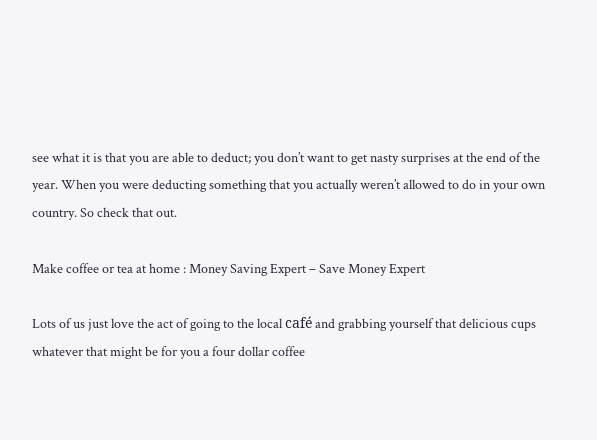see what it is that you are able to deduct; you don’t want to get nasty surprises at the end of the year. When you were deducting something that you actually weren’t allowed to do in your own country. So check that out.

Make coffee or tea at home : Money Saving Expert – Save Money Expert

Lots of us just love the act of going to the local café and grabbing yourself that delicious cups whatever that might be for you a four dollar coffee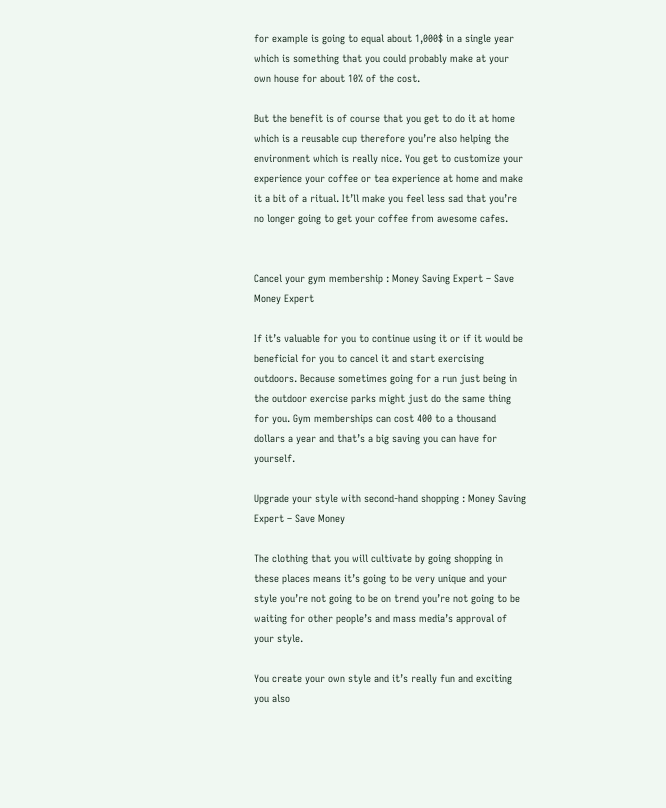for example is going to equal about 1,000$ in a single year which is something that you could probably make at your own house for about 10% of the cost.

But the benefit is of course that you get to do it at home which is a reusable cup therefore you’re also helping the environment which is really nice. You get to customize your experience your coffee or tea experience at home and make it a bit of a ritual. It’ll make you feel less sad that you’re no longer going to get your coffee from awesome cafes.


Cancel your gym membership : Money Saving Expert – Save Money Expert

If it’s valuable for you to continue using it or if it would be beneficial for you to cancel it and start exercising outdoors. Because sometimes going for a run just being in the outdoor exercise parks might just do the same thing for you. Gym memberships can cost 400 to a thousand dollars a year and that’s a big saving you can have for yourself.

Upgrade your style with second-hand shopping : Money Saving Expert – Save Money

The clothing that you will cultivate by going shopping in these places means it’s going to be very unique and your style you’re not going to be on trend you’re not going to be waiting for other people’s and mass media’s approval of your style.

You create your own style and it’s really fun and exciting you also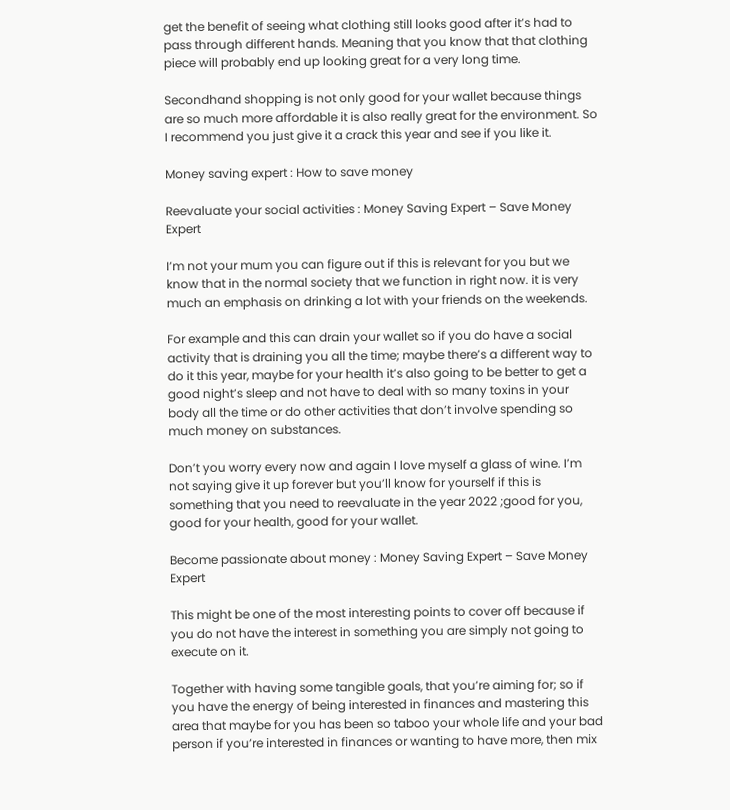get the benefit of seeing what clothing still looks good after it’s had to pass through different hands. Meaning that you know that that clothing piece will probably end up looking great for a very long time.

Secondhand shopping is not only good for your wallet because things are so much more affordable it is also really great for the environment. So I recommend you just give it a crack this year and see if you like it.

Money saving expert : How to save money

Reevaluate your social activities : Money Saving Expert – Save Money Expert

I’m not your mum you can figure out if this is relevant for you but we know that in the normal society that we function in right now. it is very much an emphasis on drinking a lot with your friends on the weekends.

For example and this can drain your wallet so if you do have a social activity that is draining you all the time; maybe there’s a different way to do it this year, maybe for your health it’s also going to be better to get a good night’s sleep and not have to deal with so many toxins in your body all the time or do other activities that don’t involve spending so much money on substances.

Don’t you worry every now and again I love myself a glass of wine. I’m not saying give it up forever but you’ll know for yourself if this is something that you need to reevaluate in the year 2022 ;good for you, good for your health, good for your wallet.

Become passionate about money : Money Saving Expert – Save Money Expert

This might be one of the most interesting points to cover off because if you do not have the interest in something you are simply not going to execute on it.

Together with having some tangible goals, that you’re aiming for; so if you have the energy of being interested in finances and mastering this area that maybe for you has been so taboo your whole life and your bad person if you’re interested in finances or wanting to have more, then mix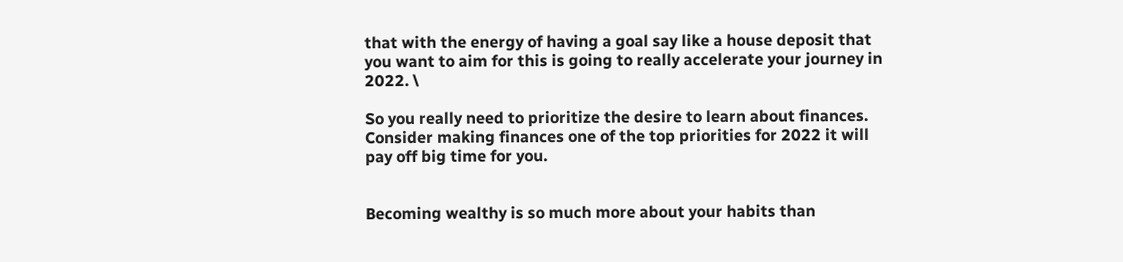that with the energy of having a goal say like a house deposit that you want to aim for this is going to really accelerate your journey in 2022. \

So you really need to prioritize the desire to learn about finances. Consider making finances one of the top priorities for 2022 it will pay off big time for you.


Becoming wealthy is so much more about your habits than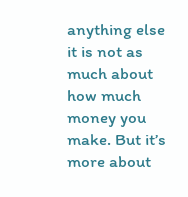anything else it is not as much about how much money you make. But it’s more about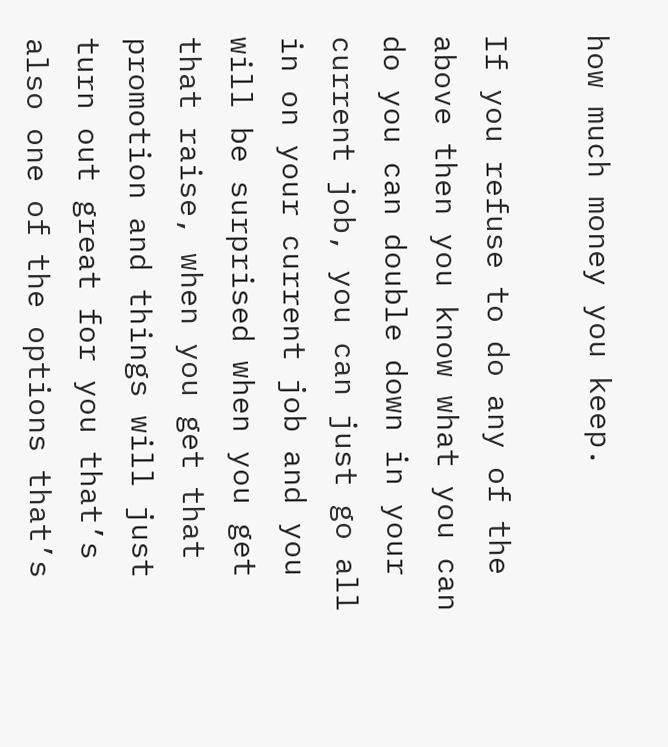how much money you keep.

If you refuse to do any of the above then you know what you can do you can double down in your current job, you can just go all in on your current job and you will be surprised when you get that raise, when you get that promotion and things will just turn out great for you that’s also one of the options that’s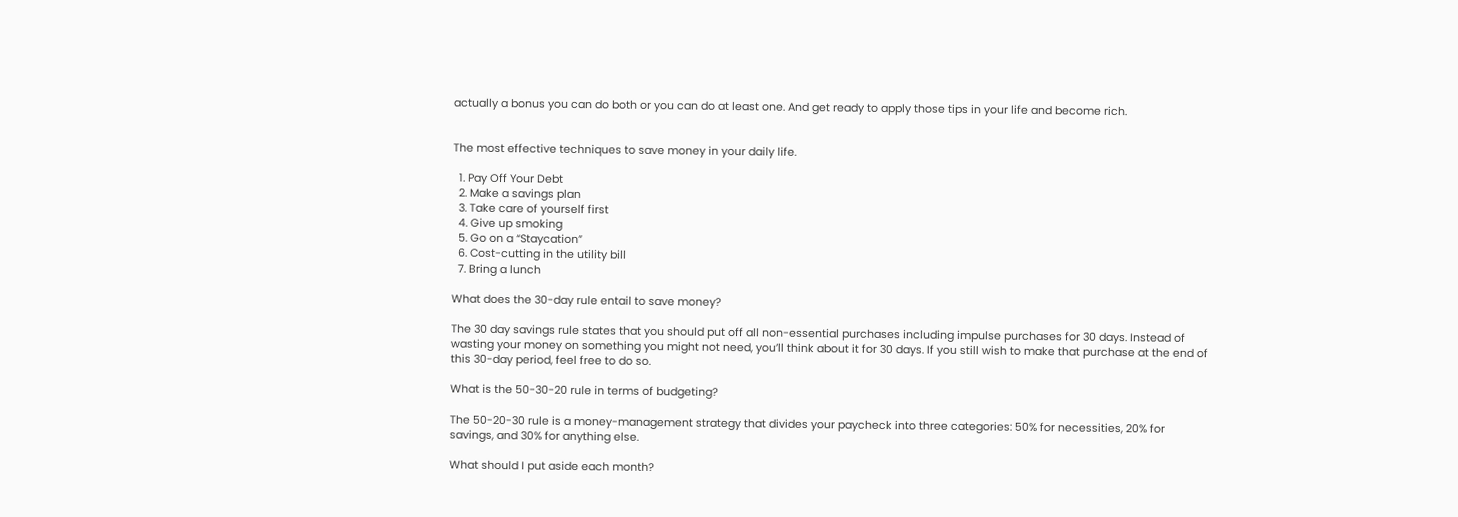actually a bonus you can do both or you can do at least one. And get ready to apply those tips in your life and become rich.


The most effective techniques to save money in your daily life.

  1. Pay Off Your Debt
  2. Make a savings plan
  3. Take care of yourself first
  4. Give up smoking
  5. Go on a “Staycation”
  6. Cost-cutting in the utility bill
  7. Bring a lunch

What does the 30-day rule entail to save money?

The 30 day savings rule states that you should put off all non-essential purchases including impulse purchases for 30 days. Instead of wasting your money on something you might not need, you’ll think about it for 30 days. If you still wish to make that purchase at the end of this 30-day period, feel free to do so.

What is the 50-30-20 rule in terms of budgeting?

The 50-20-30 rule is a money-management strategy that divides your paycheck into three categories: 50% for necessities, 20% for savings, and 30% for anything else.

What should I put aside each month?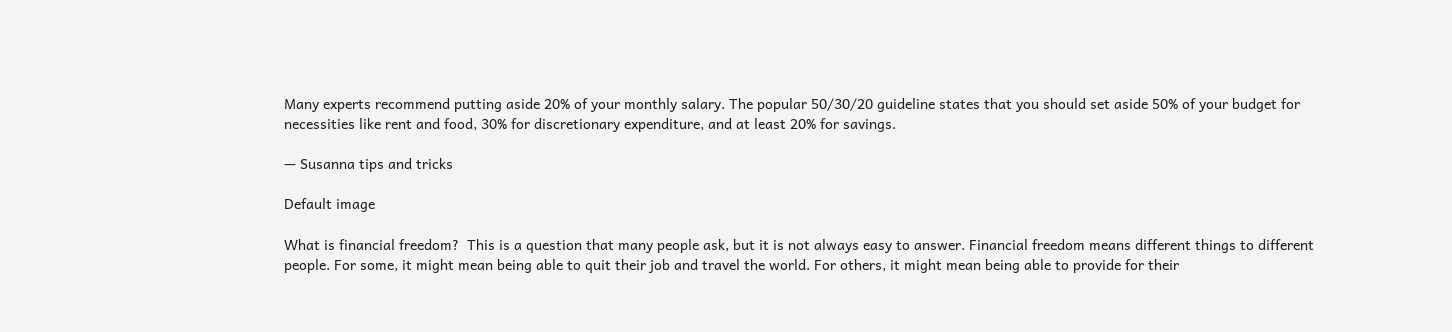Many experts recommend putting aside 20% of your monthly salary. The popular 50/30/20 guideline states that you should set aside 50% of your budget for necessities like rent and food, 30% for discretionary expenditure, and at least 20% for savings.

— Susanna tips and tricks

Default image

What is financial freedom?  This is a question that many people ask, but it is not always easy to answer. Financial freedom means different things to different people. For some, it might mean being able to quit their job and travel the world. For others, it might mean being able to provide for their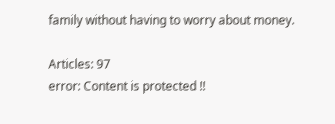family without having to worry about money.

Articles: 97
error: Content is protected !!